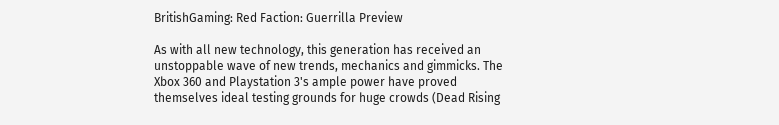BritishGaming: Red Faction: Guerrilla Preview

As with all new technology, this generation has received an unstoppable wave of new trends, mechanics and gimmicks. The Xbox 360 and Playstation 3's ample power have proved themselves ideal testing grounds for huge crowds (Dead Rising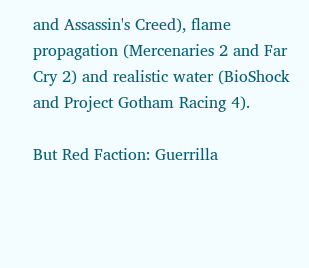and Assassin's Creed), flame propagation (Mercenaries 2 and Far Cry 2) and realistic water (BioShock and Project Gotham Racing 4).

But Red Faction: Guerrilla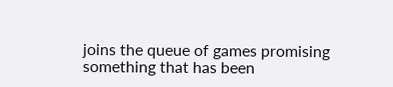joins the queue of games promising something that has been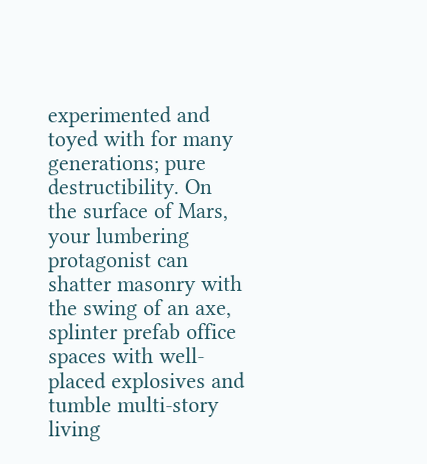experimented and toyed with for many generations; pure destructibility. On the surface of Mars, your lumbering protagonist can shatter masonry with the swing of an axe, splinter prefab office spaces with well-placed explosives and tumble multi-story living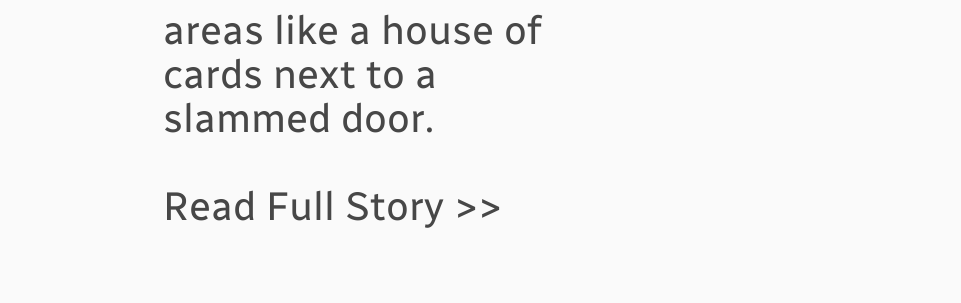areas like a house of cards next to a slammed door.

Read Full Story >>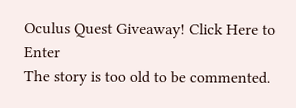Oculus Quest Giveaway! Click Here to Enter
The story is too old to be commented.